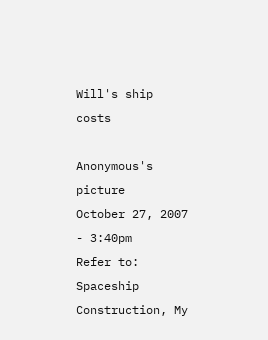Will's ship costs

Anonymous's picture
October 27, 2007 - 3:40pm
Refer to: Spaceship Construction, My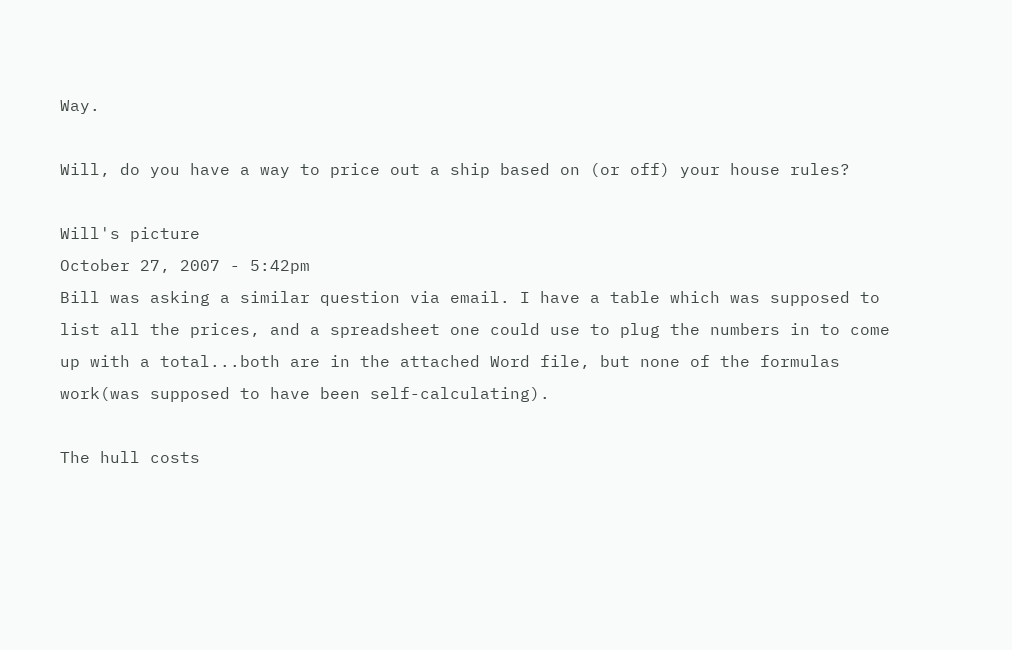Way.

Will, do you have a way to price out a ship based on (or off) your house rules?

Will's picture
October 27, 2007 - 5:42pm
Bill was asking a similar question via email. I have a table which was supposed to list all the prices, and a spreadsheet one could use to plug the numbers in to come up with a total...both are in the attached Word file, but none of the formulas work(was supposed to have been self-calculating).

The hull costs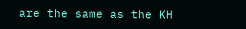are the same as the KH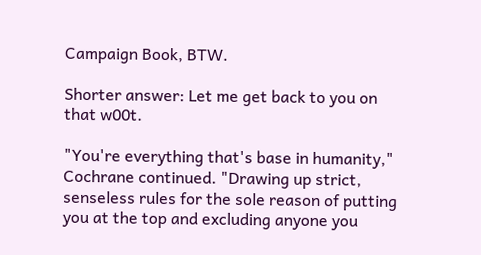Campaign Book, BTW.

Shorter answer: Let me get back to you on that w00t.

"You're everything that's base in humanity," Cochrane continued. "Drawing up strict, senseless rules for the sole reason of putting you at the top and excluding anyone you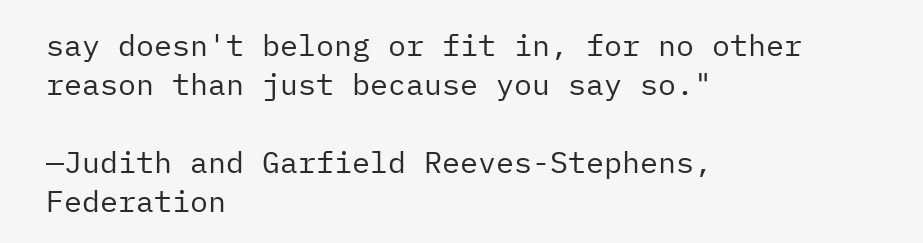say doesn't belong or fit in, for no other reason than just because you say so."

—Judith and Garfield Reeves-Stephens, Federation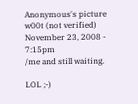Anonymous's picture
w00t (not verified)
November 23, 2008 - 7:15pm
/me and still waiting.

LOL ;-)